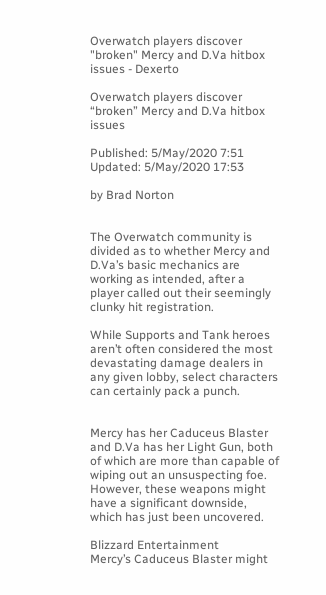Overwatch players discover "broken" Mercy and D.Va hitbox issues - Dexerto

Overwatch players discover “broken” Mercy and D.Va hitbox issues

Published: 5/May/2020 7:51 Updated: 5/May/2020 17:53

by Brad Norton


The Overwatch community is divided as to whether Mercy and D.Va’s basic mechanics are working as intended, after a player called out their seemingly clunky hit registration.

While Supports and Tank heroes aren’t often considered the most devastating damage dealers in any given lobby, select characters can certainly pack a punch.


Mercy has her Caduceus Blaster and D.Va has her Light Gun, both of which are more than capable of wiping out an unsuspecting foe. However, these weapons might have a significant downside, which has just been uncovered.

Blizzard Entertainment
Mercy’s Caduceus Blaster might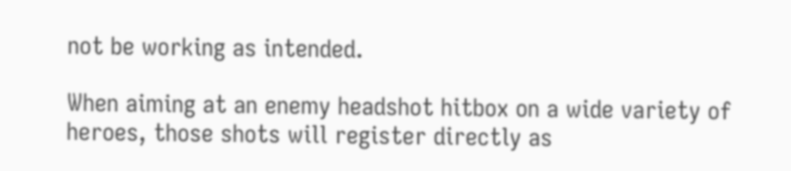not be working as intended.

When aiming at an enemy headshot hitbox on a wide variety of heroes, those shots will register directly as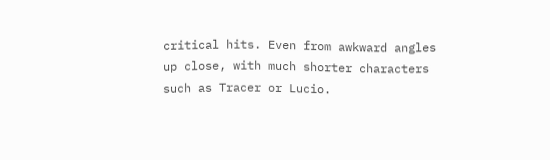critical hits. Even from awkward angles up close, with much shorter characters such as Tracer or Lucio.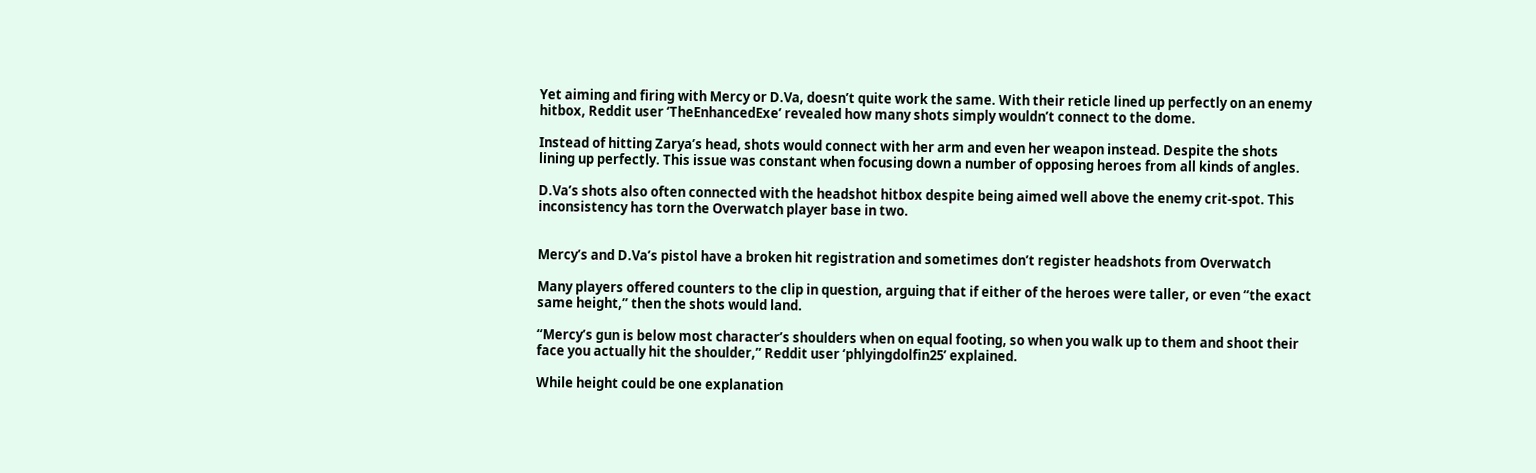Yet aiming and firing with Mercy or D.Va, doesn’t quite work the same. With their reticle lined up perfectly on an enemy hitbox, Reddit user ‘TheEnhancedExe’ revealed how many shots simply wouldn’t connect to the dome.

Instead of hitting Zarya’s head, shots would connect with her arm and even her weapon instead. Despite the shots lining up perfectly. This issue was constant when focusing down a number of opposing heroes from all kinds of angles.

D.Va’s shots also often connected with the headshot hitbox despite being aimed well above the enemy crit-spot. This inconsistency has torn the Overwatch player base in two.


Mercy’s and D.Va’s pistol have a broken hit registration and sometimes don’t register headshots from Overwatch

Many players offered counters to the clip in question, arguing that if either of the heroes were taller, or even “the exact same height,” then the shots would land.

“Mercy’s gun is below most character’s shoulders when on equal footing, so when you walk up to them and shoot their face you actually hit the shoulder,” Reddit user ‘phlyingdolfin25’ explained.

While height could be one explanation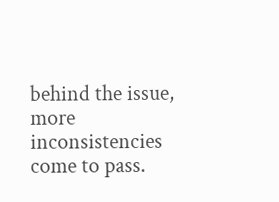behind the issue, more inconsistencies come to pass.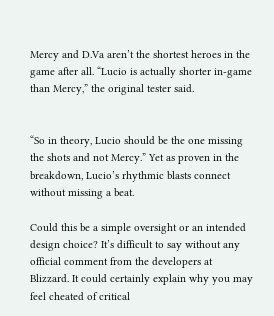Mercy and D.Va aren’t the shortest heroes in the game after all. “Lucio is actually shorter in-game than Mercy,” the original tester said.


“So in theory, Lucio should be the one missing the shots and not Mercy.” Yet as proven in the breakdown, Lucio’s rhythmic blasts connect without missing a beat.

Could this be a simple oversight or an intended design choice? It’s difficult to say without any official comment from the developers at Blizzard. It could certainly explain why you may feel cheated of critical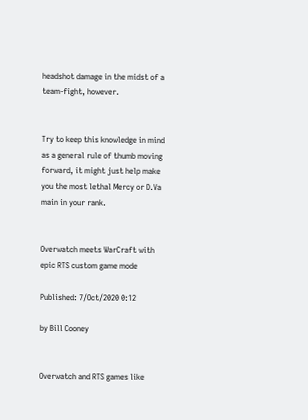headshot damage in the midst of a team-fight, however.


Try to keep this knowledge in mind as a general rule of thumb moving forward, it might just help make you the most lethal Mercy or D.Va main in your rank.


Overwatch meets WarCraft with epic RTS custom game mode

Published: 7/Oct/2020 0:12

by Bill Cooney


Overwatch and RTS games like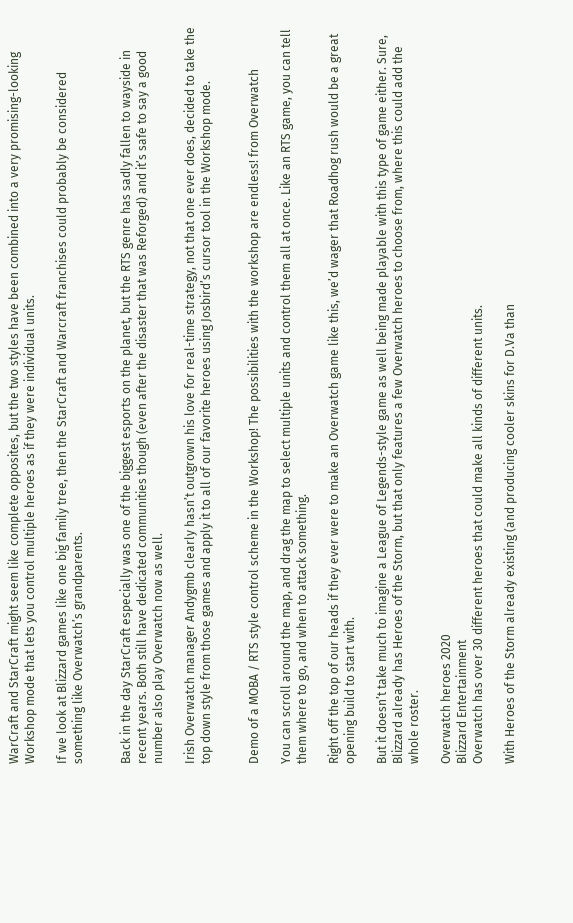WarCraft and StarCraft might seem like complete opposites, but the two styles have been combined into a very promising-looking Workshop mode that lets you control multiple heroes as if they were individual units.

If we look at Blizzard games like one big family tree, then the StarCraft and Warcraft franchises could probably be considered something like Overwatch’s grandparents.


Back in the day StarCraft especially was one of the biggest esports on the planet, but the RTS genre has sadly fallen to wayside in recent years. Both still have dedicated communities though (even after the disaster that was Reforged) and it’s safe to say a good number also play Overwatch now as well.

Irish Overwatch manager Andygmb clearly hasn’t outgrown his love for real-time strategy, not that one ever does, decided to take the top down style from those games and apply it to all of our favorite heroes using Josbird’s cursor tool in the Workshop mode.


Demo of a MOBA / RTS style control scheme in the Workshop! The possibilities with the workshop are endless! from Overwatch

You can scroll around the map, and drag the map to select multiple units and control them all at once. Like an RTS game, you can tell them where to go, and when to attack something.

Right off the top of our heads if they ever were to make an Overwatch game like this, we’d wager that Roadhog rush would be a great opening build to start with.

But it doesn’t take much to imagine a League of Legends-style game as well being made playable with this type of game either. Sure, Blizzard already has Heroes of the Storm, but that only features a few Overwatch heroes to choose from, where this could add the whole roster.

Overwatch heroes 2020
Blizzard Entertainment
Overwatch has over 30 different heroes that could make all kinds of different units.

With Heroes of the Storm already existing (and producing cooler skins for D.Va than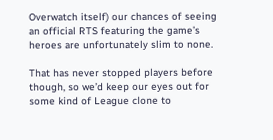Overwatch itself) our chances of seeing an official RTS featuring the game’s heroes are unfortunately slim to none.

That has never stopped players before though, so we’d keep our eyes out for some kind of League clone to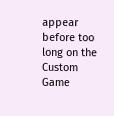appear before too long on the Custom Game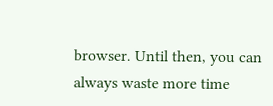browser. Until then, you can always waste more time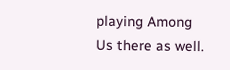playing Among Us there as well.